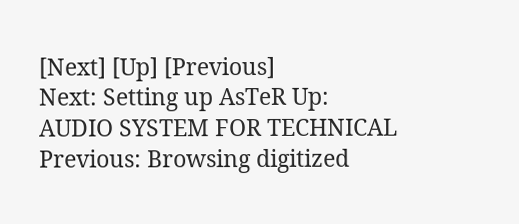[Next] [Up] [Previous]
Next: Setting up AsTeR Up: AUDIO SYSTEM FOR TECHNICAL Previous: Browsing digitized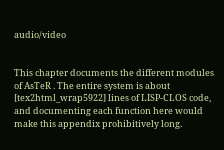audio/video


This chapter documents the different modules of AsTeR . The entire system is about [tex2html_wrap5922] lines of LISP-CLOS code, and documenting each function here would make this appendix prohibitively long.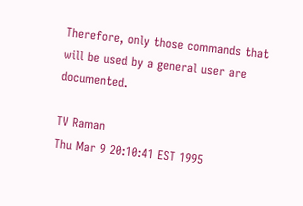Therefore, only those commands that will be used by a general user are documented.

TV Raman
Thu Mar 9 20:10:41 EST 1995